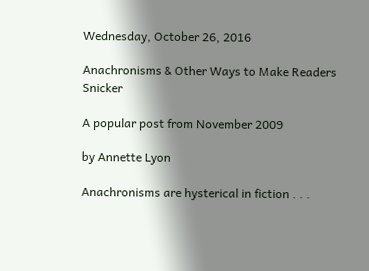Wednesday, October 26, 2016

Anachronisms & Other Ways to Make Readers Snicker

A popular post from November 2009

by Annette Lyon

Anachronisms are hysterical in fiction . . .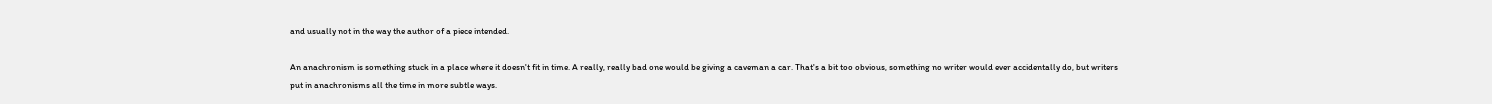and usually not in the way the author of a piece intended.

An anachronism is something stuck in a place where it doesn't fit in time. A really, really bad one would be giving a caveman a car. That's a bit too obvious, something no writer would ever accidentally do, but writers put in anachronisms all the time in more subtle ways.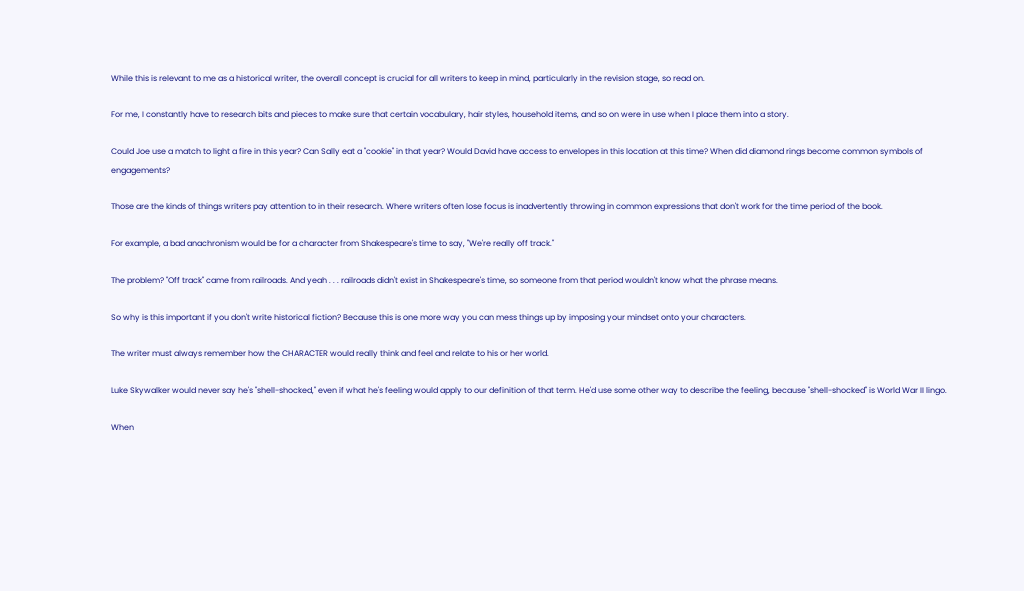While this is relevant to me as a historical writer, the overall concept is crucial for all writers to keep in mind, particularly in the revision stage, so read on.

For me, I constantly have to research bits and pieces to make sure that certain vocabulary, hair styles, household items, and so on were in use when I place them into a story.

Could Joe use a match to light a fire in this year? Can Sally eat a "cookie" in that year? Would David have access to envelopes in this location at this time? When did diamond rings become common symbols of engagements?

Those are the kinds of things writers pay attention to in their research. Where writers often lose focus is inadvertently throwing in common expressions that don't work for the time period of the book.

For example, a bad anachronism would be for a character from Shakespeare's time to say, "We're really off track."

The problem? "Off track" came from railroads. And yeah . . . railroads didn't exist in Shakespeare's time, so someone from that period wouldn't know what the phrase means.

So why is this important if you don't write historical fiction? Because this is one more way you can mess things up by imposing your mindset onto your characters.

The writer must always remember how the CHARACTER would really think and feel and relate to his or her world.

Luke Skywalker would never say he's "shell-shocked," even if what he's feeling would apply to our definition of that term. He'd use some other way to describe the feeling, because "shell-shocked" is World War II lingo.

When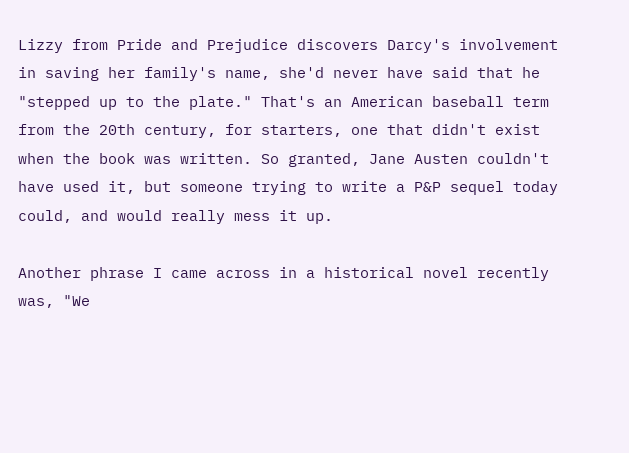Lizzy from Pride and Prejudice discovers Darcy's involvement in saving her family's name, she'd never have said that he "stepped up to the plate." That's an American baseball term from the 20th century, for starters, one that didn't exist when the book was written. So granted, Jane Austen couldn't have used it, but someone trying to write a P&P sequel today could, and would really mess it up.

Another phrase I came across in a historical novel recently was, "We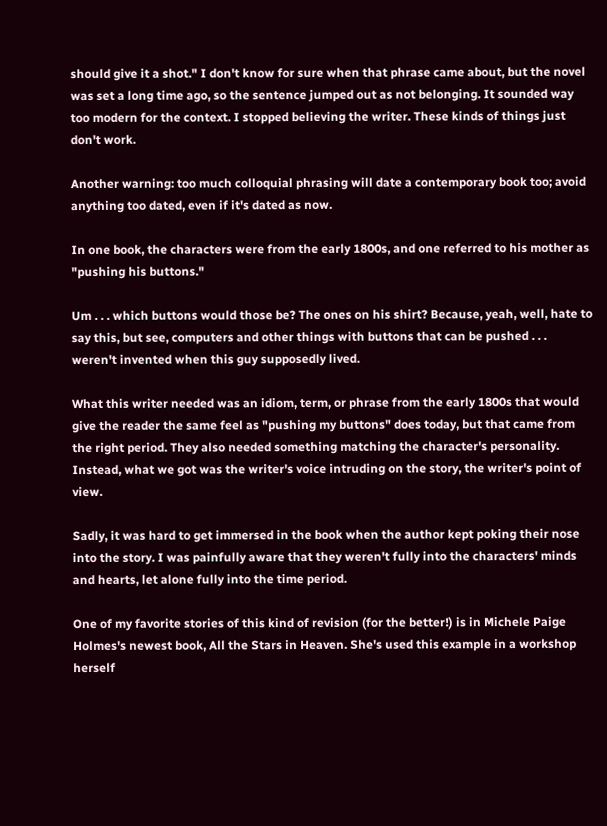should give it a shot." I don't know for sure when that phrase came about, but the novel was set a long time ago, so the sentence jumped out as not belonging. It sounded way too modern for the context. I stopped believing the writer. These kinds of things just don't work.

Another warning: too much colloquial phrasing will date a contemporary book too; avoid anything too dated, even if it's dated as now.

In one book, the characters were from the early 1800s, and one referred to his mother as "pushing his buttons."

Um . . . which buttons would those be? The ones on his shirt? Because, yeah, well, hate to say this, but see, computers and other things with buttons that can be pushed . . . weren't invented when this guy supposedly lived.

What this writer needed was an idiom, term, or phrase from the early 1800s that would give the reader the same feel as "pushing my buttons" does today, but that came from the right period. They also needed something matching the character's personality. Instead, what we got was the writer's voice intruding on the story, the writer's point of view.

Sadly, it was hard to get immersed in the book when the author kept poking their nose into the story. I was painfully aware that they weren't fully into the characters' minds and hearts, let alone fully into the time period.

One of my favorite stories of this kind of revision (for the better!) is in Michele Paige Holmes's newest book, All the Stars in Heaven. She's used this example in a workshop herself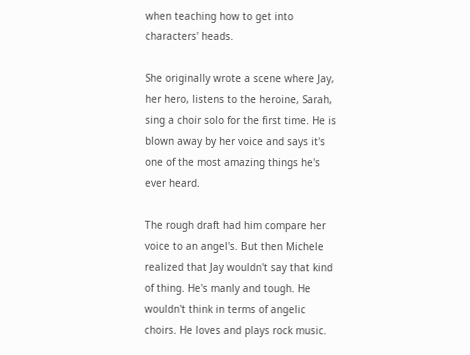when teaching how to get into characters' heads.

She originally wrote a scene where Jay, her hero, listens to the heroine, Sarah, sing a choir solo for the first time. He is blown away by her voice and says it's one of the most amazing things he's ever heard.

The rough draft had him compare her voice to an angel's. But then Michele realized that Jay wouldn't say that kind of thing. He's manly and tough. He wouldn't think in terms of angelic choirs. He loves and plays rock music.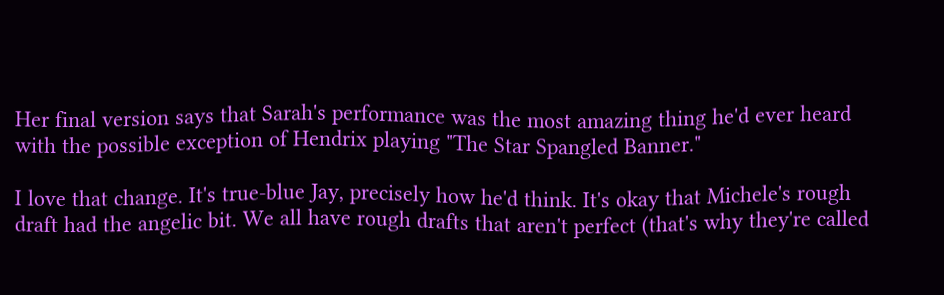Her final version says that Sarah's performance was the most amazing thing he'd ever heard with the possible exception of Hendrix playing "The Star Spangled Banner."

I love that change. It's true-blue Jay, precisely how he'd think. It's okay that Michele's rough draft had the angelic bit. We all have rough drafts that aren't perfect (that's why they're called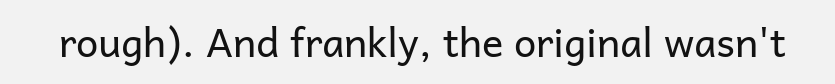rough). And frankly, the original wasn't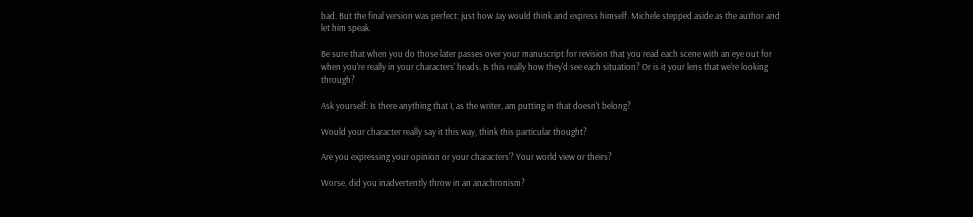bad. But the final version was perfect: just how Jay would think and express himself. Michele stepped aside as the author and let him speak.

Be sure that when you do those later passes over your manuscript for revision that you read each scene with an eye out for when you're really in your characters' heads. Is this really how they'd see each situation? Or is it your lens that we're looking through?

Ask yourself: Is there anything that I, as the writer, am putting in that doesn't belong?

Would your character really say it this way, think this particular thought?

Are you expressing your opinion or your characters'? Your world view or theirs?

Worse, did you inadvertently throw in an anachronism?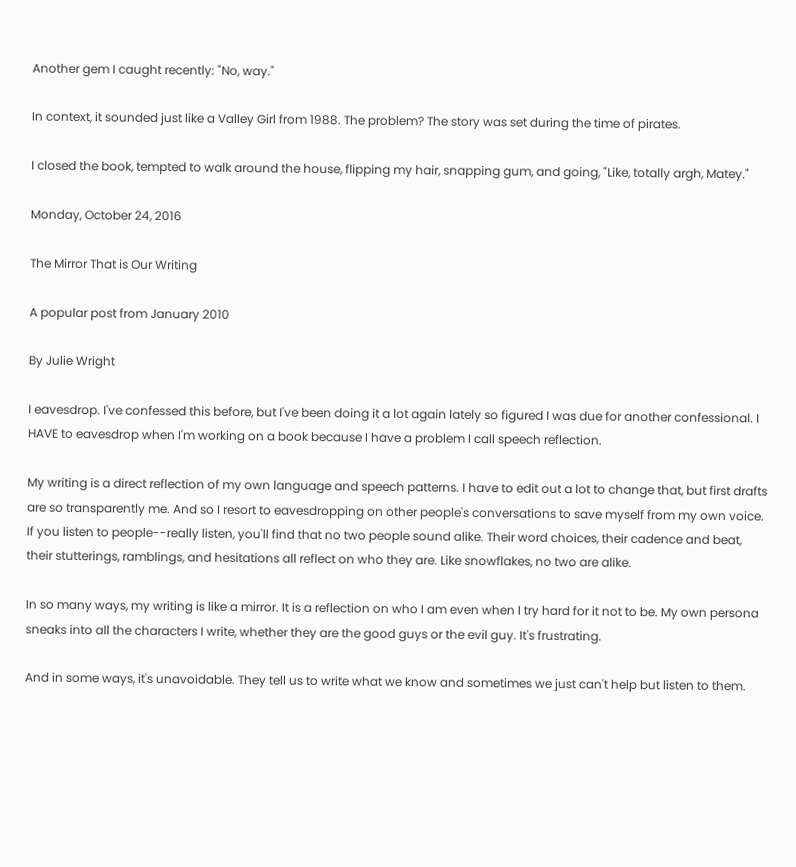Another gem I caught recently: "No, way."

In context, it sounded just like a Valley Girl from 1988. The problem? The story was set during the time of pirates.

I closed the book, tempted to walk around the house, flipping my hair, snapping gum, and going, "Like, totally argh, Matey."

Monday, October 24, 2016

The Mirror That is Our Writing

A popular post from January 2010

By Julie Wright

I eavesdrop. I've confessed this before, but I've been doing it a lot again lately so figured I was due for another confessional. I HAVE to eavesdrop when I'm working on a book because I have a problem I call speech reflection.

My writing is a direct reflection of my own language and speech patterns. I have to edit out a lot to change that, but first drafts are so transparently me. And so I resort to eavesdropping on other people's conversations to save myself from my own voice. If you listen to people--really listen, you'll find that no two people sound alike. Their word choices, their cadence and beat, their stutterings, ramblings, and hesitations all reflect on who they are. Like snowflakes, no two are alike.

In so many ways, my writing is like a mirror. It is a reflection on who I am even when I try hard for it not to be. My own persona sneaks into all the characters I write, whether they are the good guys or the evil guy. It's frustrating.

And in some ways, it's unavoidable. They tell us to write what we know and sometimes we just can't help but listen to them.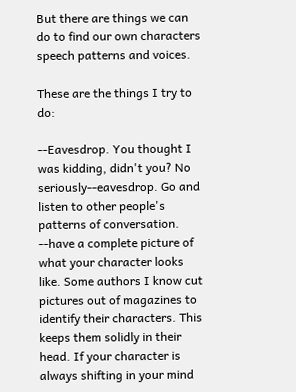But there are things we can do to find our own characters speech patterns and voices.

These are the things I try to do:

--Eavesdrop. You thought I was kidding, didn't you? No seriously--eavesdrop. Go and listen to other people's patterns of conversation.
--have a complete picture of what your character looks like. Some authors I know cut pictures out of magazines to identify their characters. This keeps them solidly in their head. If your character is always shifting in your mind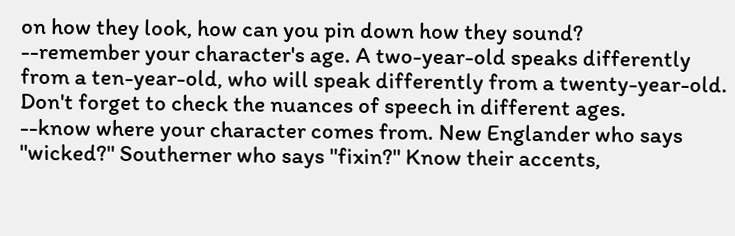on how they look, how can you pin down how they sound?
--remember your character's age. A two-year-old speaks differently from a ten-year-old, who will speak differently from a twenty-year-old. Don't forget to check the nuances of speech in different ages.
--know where your character comes from. New Englander who says "wicked?" Southerner who says "fixin?" Know their accents,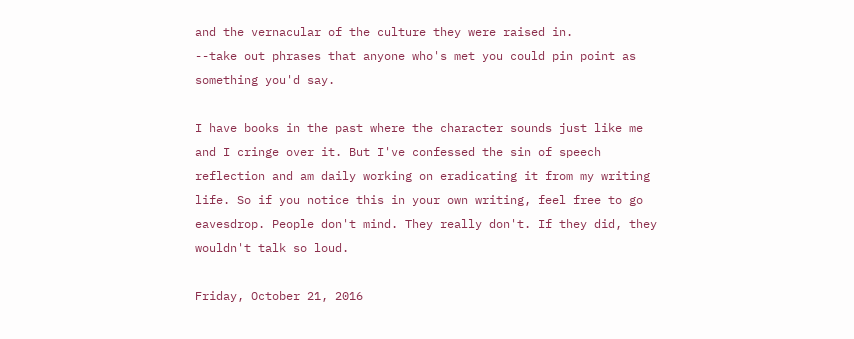and the vernacular of the culture they were raised in.
--take out phrases that anyone who's met you could pin point as something you'd say.

I have books in the past where the character sounds just like me and I cringe over it. But I've confessed the sin of speech reflection and am daily working on eradicating it from my writing life. So if you notice this in your own writing, feel free to go eavesdrop. People don't mind. They really don't. If they did, they wouldn't talk so loud.

Friday, October 21, 2016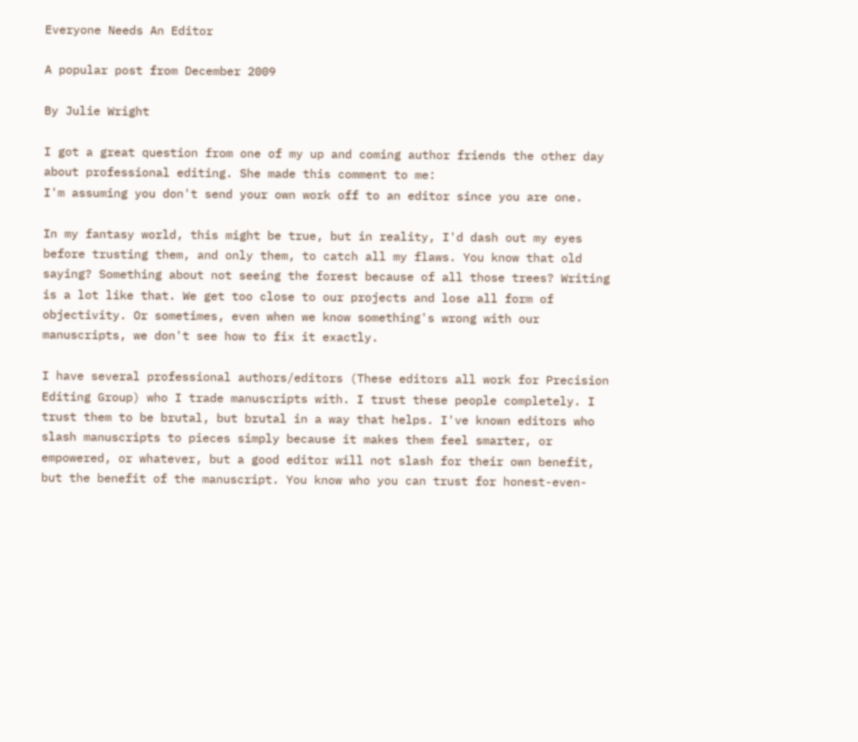Everyone Needs An Editor

A popular post from December 2009

By Julie Wright

I got a great question from one of my up and coming author friends the other day about professional editing. She made this comment to me:
I'm assuming you don't send your own work off to an editor since you are one.

In my fantasy world, this might be true, but in reality, I'd dash out my eyes before trusting them, and only them, to catch all my flaws. You know that old saying? Something about not seeing the forest because of all those trees? Writing is a lot like that. We get too close to our projects and lose all form of objectivity. Or sometimes, even when we know something's wrong with our manuscripts, we don't see how to fix it exactly.

I have several professional authors/editors (These editors all work for Precision Editing Group) who I trade manuscripts with. I trust these people completely. I trust them to be brutal, but brutal in a way that helps. I've known editors who slash manuscripts to pieces simply because it makes them feel smarter, or empowered, or whatever, but a good editor will not slash for their own benefit, but the benefit of the manuscript. You know who you can trust for honest-even-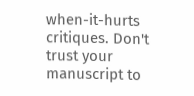when-it-hurts critiques. Don't trust your manuscript to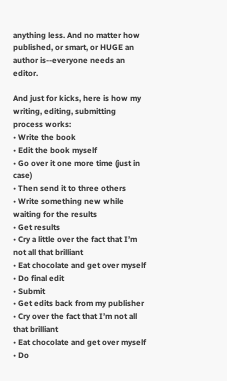anything less. And no matter how published, or smart, or HUGE an author is--everyone needs an editor.

And just for kicks, here is how my writing, editing, submitting process works:
• Write the book
• Edit the book myself
• Go over it one more time (just in case)
• Then send it to three others
• Write something new while waiting for the results
• Get results
• Cry a little over the fact that I’m not all that brilliant
• Eat chocolate and get over myself
• Do final edit
• Submit
• Get edits back from my publisher
• Cry over the fact that I’m not all that brilliant
• Eat chocolate and get over myself
• Do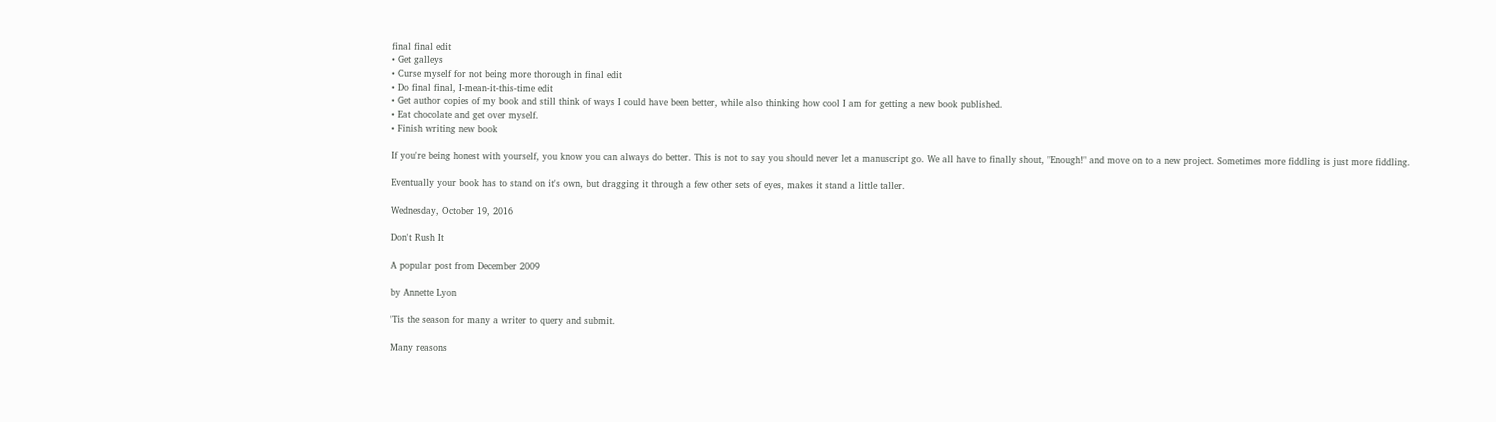final final edit
• Get galleys
• Curse myself for not being more thorough in final edit
• Do final final, I-mean-it-this-time edit
• Get author copies of my book and still think of ways I could have been better, while also thinking how cool I am for getting a new book published.
• Eat chocolate and get over myself.
• Finish writing new book

If you're being honest with yourself, you know you can always do better. This is not to say you should never let a manuscript go. We all have to finally shout, "Enough!" and move on to a new project. Sometimes more fiddling is just more fiddling.

Eventually your book has to stand on it's own, but dragging it through a few other sets of eyes, makes it stand a little taller.

Wednesday, October 19, 2016

Don't Rush It

A popular post from December 2009

by Annette Lyon

'Tis the season for many a writer to query and submit.

Many reasons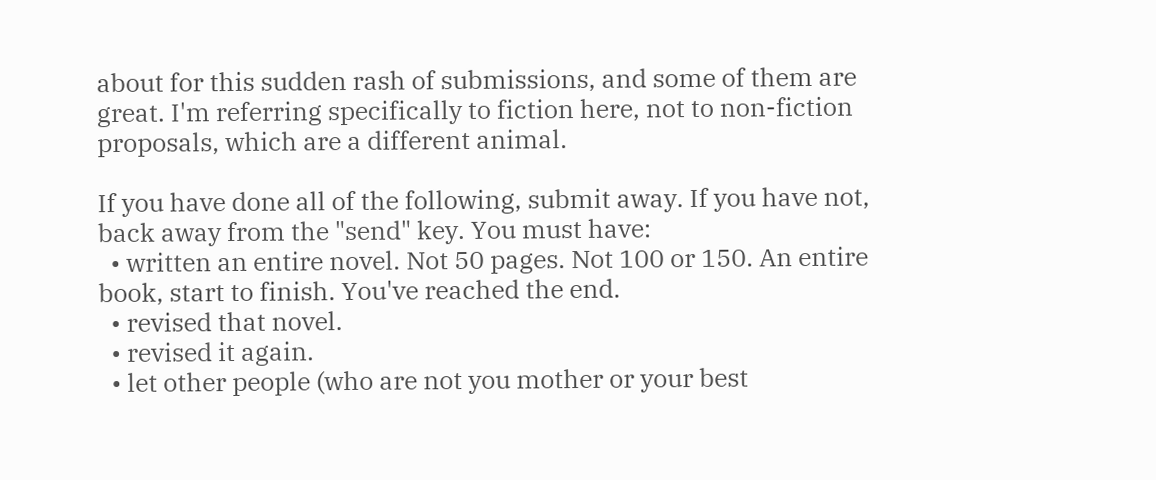about for this sudden rash of submissions, and some of them are great. I'm referring specifically to fiction here, not to non-fiction proposals, which are a different animal.

If you have done all of the following, submit away. If you have not, back away from the "send" key. You must have:
  • written an entire novel. Not 50 pages. Not 100 or 150. An entire book, start to finish. You've reached the end.
  • revised that novel.
  • revised it again.
  • let other people (who are not you mother or your best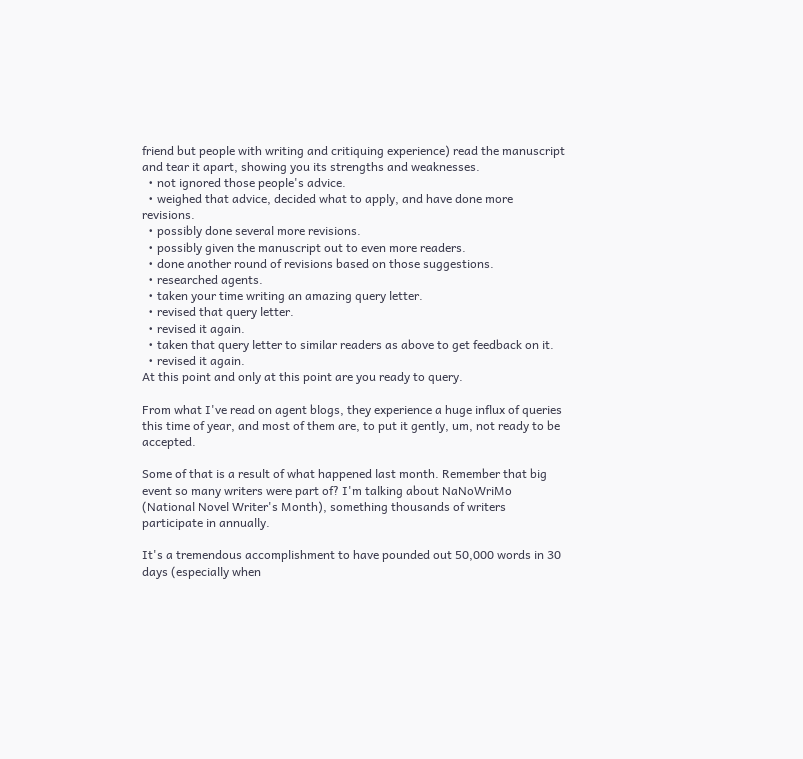friend but people with writing and critiquing experience) read the manuscript and tear it apart, showing you its strengths and weaknesses.
  • not ignored those people's advice.
  • weighed that advice, decided what to apply, and have done more revisions.
  • possibly done several more revisions.
  • possibly given the manuscript out to even more readers.
  • done another round of revisions based on those suggestions.
  • researched agents.
  • taken your time writing an amazing query letter.
  • revised that query letter.
  • revised it again.
  • taken that query letter to similar readers as above to get feedback on it.
  • revised it again.
At this point and only at this point are you ready to query.

From what I've read on agent blogs, they experience a huge influx of queries this time of year, and most of them are, to put it gently, um, not ready to be accepted.

Some of that is a result of what happened last month. Remember that big event so many writers were part of? I'm talking about NaNoWriMo (National Novel Writer's Month), something thousands of writers participate in annually.

It's a tremendous accomplishment to have pounded out 50,000 words in 30 days (especially when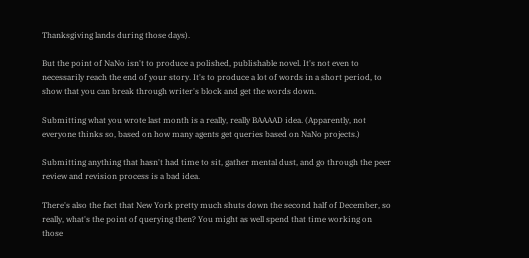Thanksgiving lands during those days).

But the point of NaNo isn't to produce a polished, publishable novel. It's not even to necessarily reach the end of your story. It's to produce a lot of words in a short period, to show that you can break through writer's block and get the words down.

Submitting what you wrote last month is a really, really BAAAAD idea. (Apparently, not everyone thinks so, based on how many agents get queries based on NaNo projects.)

Submitting anything that hasn't had time to sit, gather mental dust, and go through the peer review and revision process is a bad idea.

There's also the fact that New York pretty much shuts down the second half of December, so really, what's the point of querying then? You might as well spend that time working on those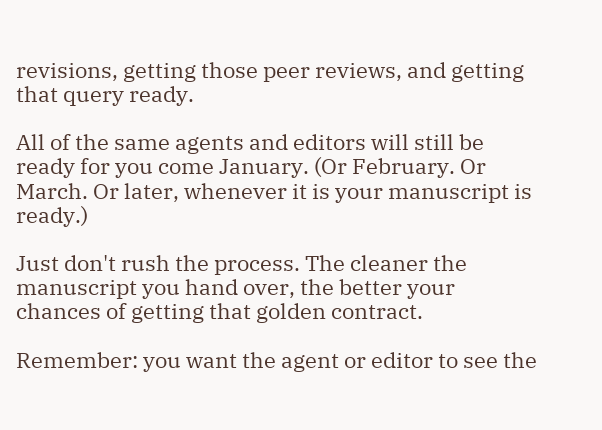revisions, getting those peer reviews, and getting that query ready.

All of the same agents and editors will still be ready for you come January. (Or February. Or March. Or later, whenever it is your manuscript is ready.)

Just don't rush the process. The cleaner the manuscript you hand over, the better your chances of getting that golden contract.

Remember: you want the agent or editor to see the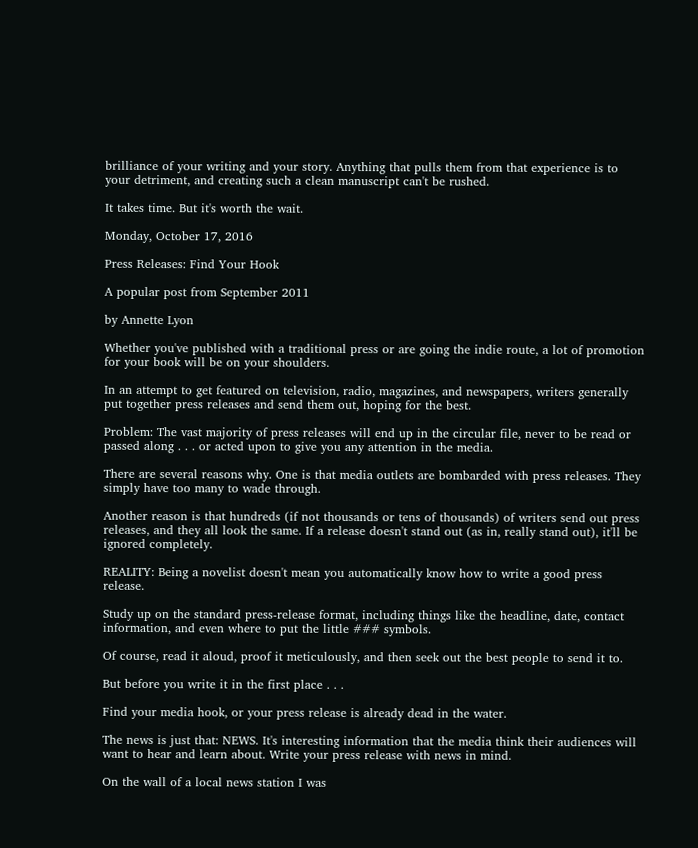brilliance of your writing and your story. Anything that pulls them from that experience is to your detriment, and creating such a clean manuscript can't be rushed.

It takes time. But it's worth the wait.

Monday, October 17, 2016

Press Releases: Find Your Hook

A popular post from September 2011

by Annette Lyon

Whether you've published with a traditional press or are going the indie route, a lot of promotion for your book will be on your shoulders.

In an attempt to get featured on television, radio, magazines, and newspapers, writers generally put together press releases and send them out, hoping for the best.

Problem: The vast majority of press releases will end up in the circular file, never to be read or passed along . . . or acted upon to give you any attention in the media.

There are several reasons why. One is that media outlets are bombarded with press releases. They simply have too many to wade through.

Another reason is that hundreds (if not thousands or tens of thousands) of writers send out press releases, and they all look the same. If a release doesn't stand out (as in, really stand out), it'll be ignored completely.

REALITY: Being a novelist doesn't mean you automatically know how to write a good press release.

Study up on the standard press-release format, including things like the headline, date, contact information, and even where to put the little ### symbols.

Of course, read it aloud, proof it meticulously, and then seek out the best people to send it to.

But before you write it in the first place . . .

Find your media hook, or your press release is already dead in the water.

The news is just that: NEWS. It's interesting information that the media think their audiences will want to hear and learn about. Write your press release with news in mind.

On the wall of a local news station I was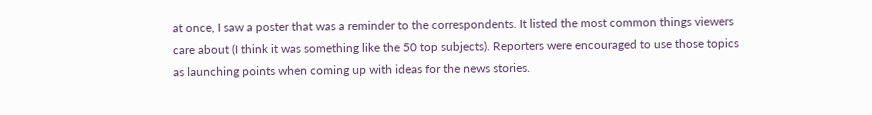at once, I saw a poster that was a reminder to the correspondents. It listed the most common things viewers care about (I think it was something like the 50 top subjects). Reporters were encouraged to use those topics as launching points when coming up with ideas for the news stories.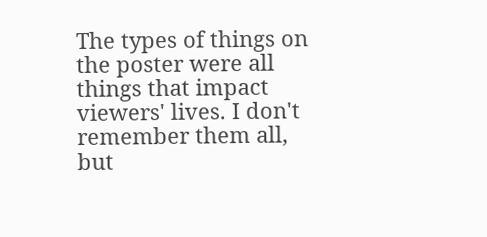The types of things on the poster were all things that impact viewers' lives. I don't remember them all, but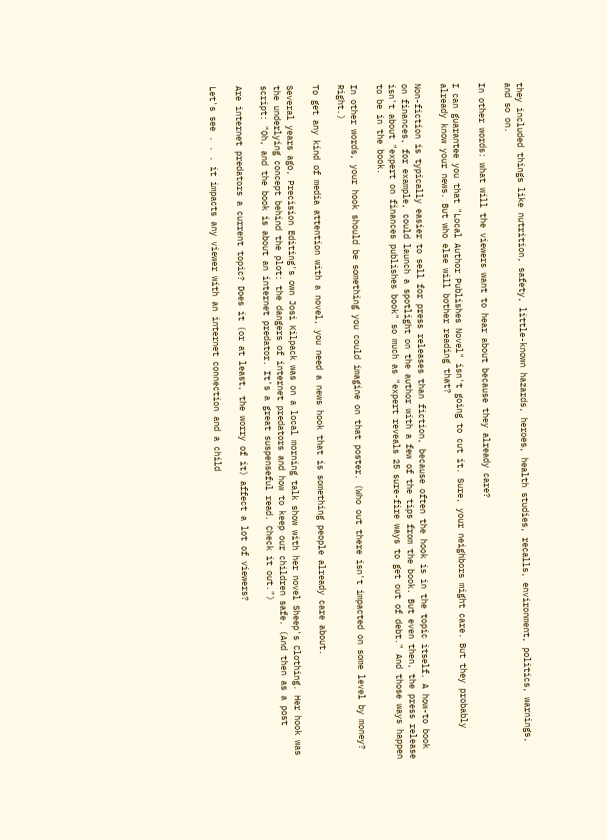they included things like nutrition, safety, little-known hazards, heroes, health studies, recalls, environment, politics, warnings, and so on.

In other words: what will the viewers want to hear about because they already care?

I can guarantee you that "Local Author Publishes Novel" isn't going to cut it. Sure, your neighbors might care. But they probably already know your news. But who else will bother reading that?

Non-fiction is typically easier to sell for press releases than fiction, because often the hook is in the topic itself. A how-to book on finances, for example, could launch a spotlight on the author with a few of the tips from the book. But even then, the press release isn't about "expert on finances publishes book" so much as "expert reveals 25 sure-fire ways to get out of debt." And those ways happen to be in the book.

In other words, your hook should be something you could imagine on that poster. (Who out there isn't impacted on some level by money? Right.)

To get any kind of media attention with a novel, you need a news hook that is something people already care about.

Several years ago, Precision Editing's own Josi Kilpack was on a local morning talk show with her novel Sheep's Clothing. Her hook was the underlying concept behind the plot: the dangers of internet predators and how to keep our children safe. (And then as a post script: "Oh, and the book is about an internet predator. It's a great suspenseful read. Check it out.")

Are internet predators a current topic? Does it (or at least, the worry of it) affect a lot of viewers?

Let's see . . . it impacts any viewer with an internet connection and a child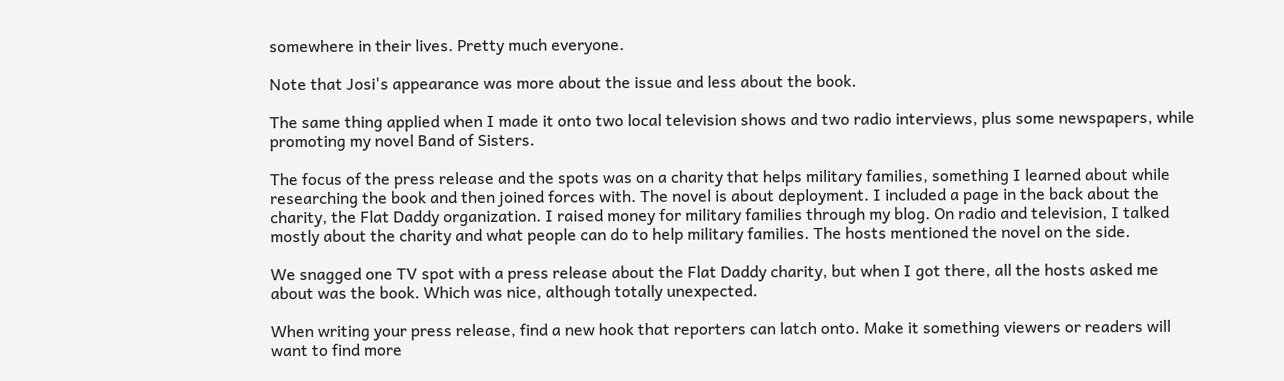somewhere in their lives. Pretty much everyone.

Note that Josi's appearance was more about the issue and less about the book.

The same thing applied when I made it onto two local television shows and two radio interviews, plus some newspapers, while promoting my novel Band of Sisters.

The focus of the press release and the spots was on a charity that helps military families, something I learned about while researching the book and then joined forces with. The novel is about deployment. I included a page in the back about the charity, the Flat Daddy organization. I raised money for military families through my blog. On radio and television, I talked mostly about the charity and what people can do to help military families. The hosts mentioned the novel on the side.

We snagged one TV spot with a press release about the Flat Daddy charity, but when I got there, all the hosts asked me about was the book. Which was nice, although totally unexpected.

When writing your press release, find a new hook that reporters can latch onto. Make it something viewers or readers will want to find more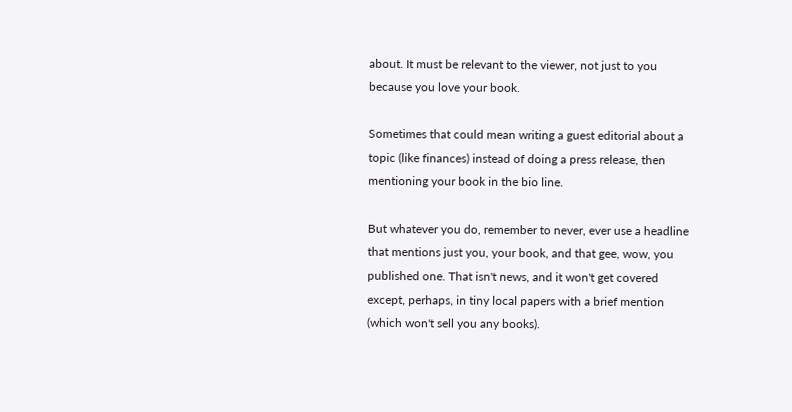about. It must be relevant to the viewer, not just to you because you love your book.

Sometimes that could mean writing a guest editorial about a topic (like finances) instead of doing a press release, then mentioning your book in the bio line.

But whatever you do, remember to never, ever use a headline that mentions just you, your book, and that gee, wow, you published one. That isn't news, and it won't get covered except, perhaps, in tiny local papers with a brief mention (which won't sell you any books).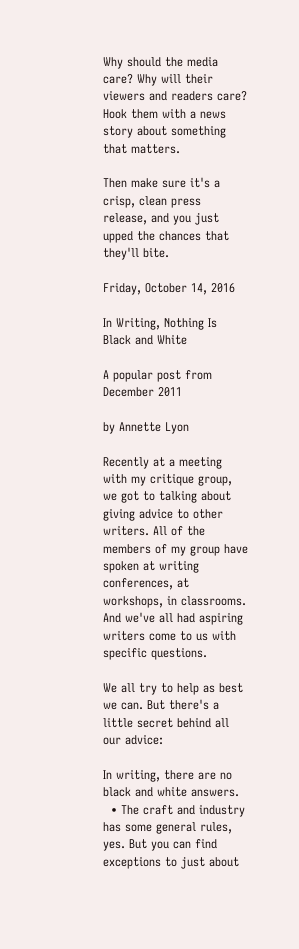Why should the media care? Why will their viewers and readers care? Hook them with a news story about something that matters.

Then make sure it's a crisp, clean press release, and you just upped the chances that they'll bite.

Friday, October 14, 2016

In Writing, Nothing Is Black and White

A popular post from December 2011

by Annette Lyon

Recently at a meeting with my critique group, we got to talking about giving advice to other writers. All of the members of my group have spoken at writing conferences, at workshops, in classrooms. And we've all had aspiring writers come to us with specific questions.

We all try to help as best we can. But there's a little secret behind all our advice:

In writing, there are no black and white answers.
  • The craft and industry has some general rules, yes. But you can find exceptions to just about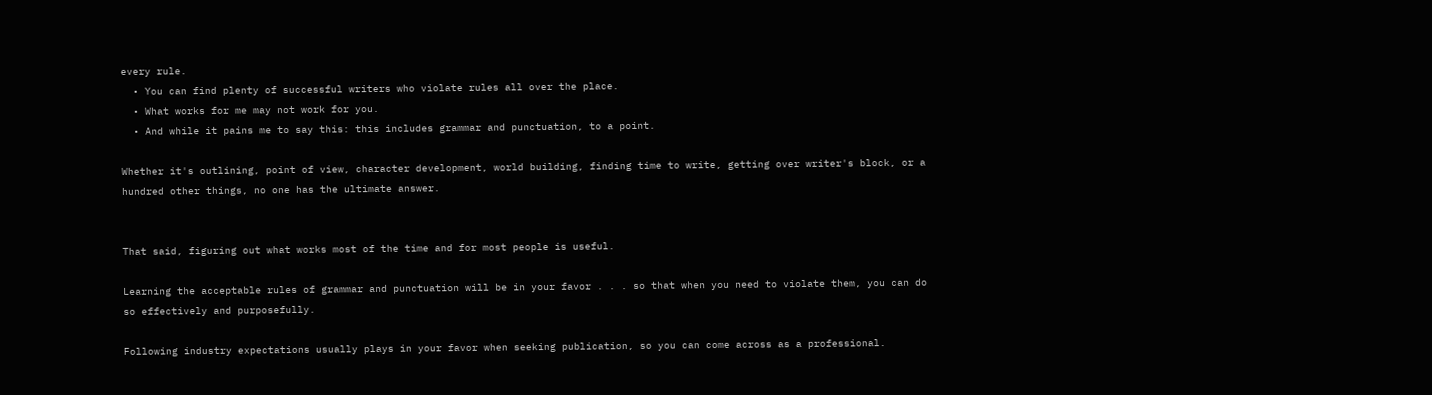every rule.
  • You can find plenty of successful writers who violate rules all over the place.
  • What works for me may not work for you.
  • And while it pains me to say this: this includes grammar and punctuation, to a point.

Whether it's outlining, point of view, character development, world building, finding time to write, getting over writer's block, or a hundred other things, no one has the ultimate answer.


That said, figuring out what works most of the time and for most people is useful.

Learning the acceptable rules of grammar and punctuation will be in your favor . . . so that when you need to violate them, you can do so effectively and purposefully.

Following industry expectations usually plays in your favor when seeking publication, so you can come across as a professional.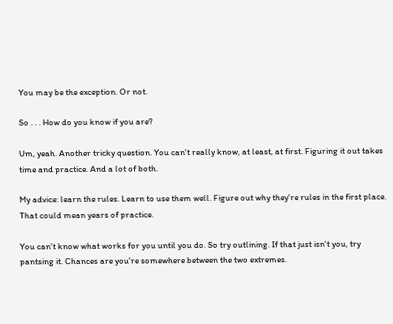You may be the exception. Or not.

So . . . How do you know if you are?

Um, yeah. Another tricky question. You can't really know, at least, at first. Figuring it out takes time and practice. And a lot of both.

My advice: learn the rules. Learn to use them well. Figure out why they're rules in the first place. That could mean years of practice.

You can't know what works for you until you do. So try outlining. If that just isn't you, try pantsing it. Chances are you're somewhere between the two extremes.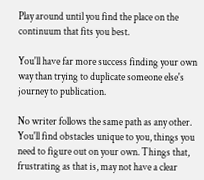Play around until you find the place on the continuum that fits you best.

You'll have far more success finding your own way than trying to duplicate someone else's journey to publication.

No writer follows the same path as any other. You'll find obstacles unique to you, things you need to figure out on your own. Things that, frustrating as that is, may not have a clear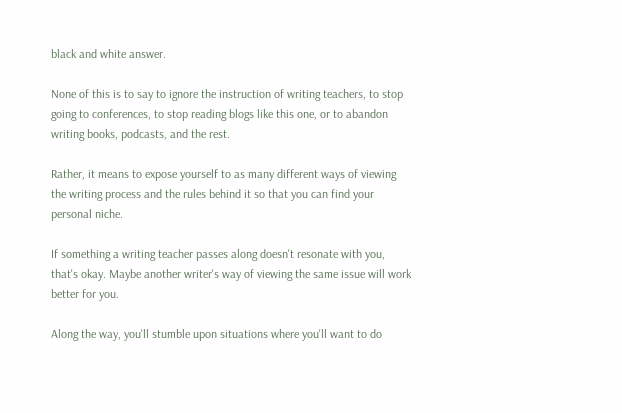black and white answer.

None of this is to say to ignore the instruction of writing teachers, to stop going to conferences, to stop reading blogs like this one, or to abandon writing books, podcasts, and the rest.

Rather, it means to expose yourself to as many different ways of viewing the writing process and the rules behind it so that you can find your personal niche.

If something a writing teacher passes along doesn't resonate with you, that's okay. Maybe another writer's way of viewing the same issue will work better for you.

Along the way, you'll stumble upon situations where you'll want to do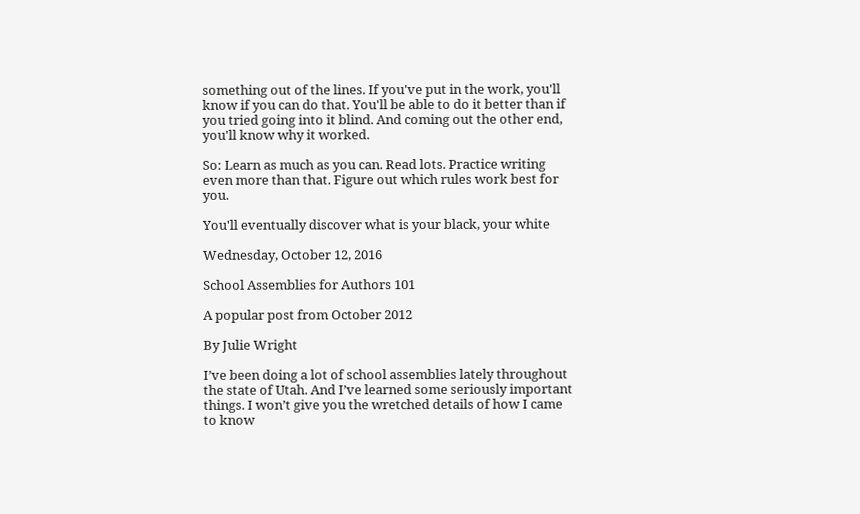something out of the lines. If you've put in the work, you'll know if you can do that. You'll be able to do it better than if you tried going into it blind. And coming out the other end, you'll know why it worked.

So: Learn as much as you can. Read lots. Practice writing even more than that. Figure out which rules work best for you.

You'll eventually discover what is your black, your white

Wednesday, October 12, 2016

School Assemblies for Authors 101

A popular post from October 2012

By Julie Wright

I’ve been doing a lot of school assemblies lately throughout the state of Utah. And I’ve learned some seriously important things. I won’t give you the wretched details of how I came to know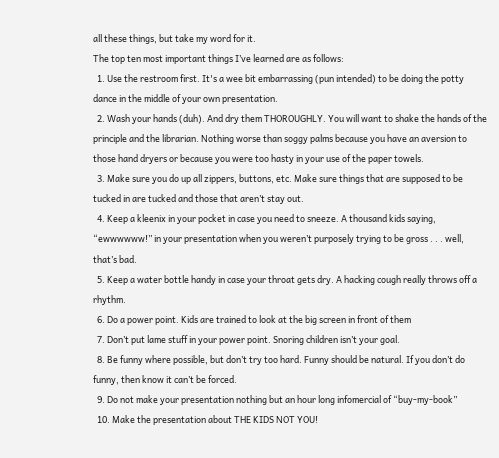all these things, but take my word for it.
The top ten most important things I’ve learned are as follows:
  1. Use the restroom first. It's a wee bit embarrassing (pun intended) to be doing the potty dance in the middle of your own presentation.
  2. Wash your hands (duh). And dry them THOROUGHLY. You will want to shake the hands of the principle and the librarian. Nothing worse than soggy palms because you have an aversion to those hand dryers or because you were too hasty in your use of the paper towels.
  3. Make sure you do up all zippers, buttons, etc. Make sure things that are supposed to be tucked in are tucked and those that aren’t stay out.
  4. Keep a kleenix in your pocket in case you need to sneeze. A thousand kids saying, “ewwwwww!” in your presentation when you weren’t purposely trying to be gross . . . well, that’s bad.
  5. Keep a water bottle handy in case your throat gets dry. A hacking cough really throws off a rhythm.
  6. Do a power point. Kids are trained to look at the big screen in front of them
  7. Don’t put lame stuff in your power point. Snoring children isn’t your goal.
  8. Be funny where possible, but don’t try too hard. Funny should be natural. If you don’t do funny, then know it can’t be forced.
  9. Do not make your presentation nothing but an hour long infomercial of “buy-my-book”
  10. Make the presentation about THE KIDS NOT YOU!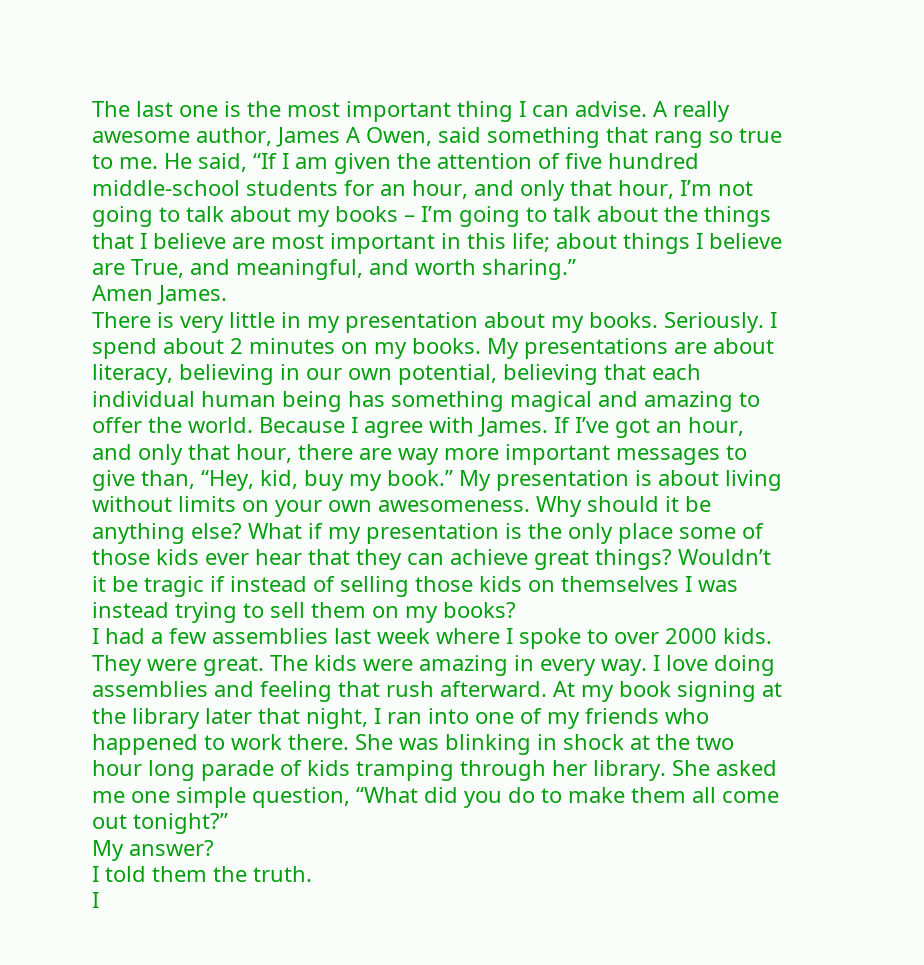The last one is the most important thing I can advise. A really awesome author, James A Owen, said something that rang so true to me. He said, “If I am given the attention of five hundred middle-school students for an hour, and only that hour, I’m not going to talk about my books – I’m going to talk about the things that I believe are most important in this life; about things I believe are True, and meaningful, and worth sharing.”
Amen James.
There is very little in my presentation about my books. Seriously. I spend about 2 minutes on my books. My presentations are about literacy, believing in our own potential, believing that each individual human being has something magical and amazing to offer the world. Because I agree with James. If I’ve got an hour, and only that hour, there are way more important messages to give than, “Hey, kid, buy my book.” My presentation is about living without limits on your own awesomeness. Why should it be anything else? What if my presentation is the only place some of those kids ever hear that they can achieve great things? Wouldn’t it be tragic if instead of selling those kids on themselves I was instead trying to sell them on my books?
I had a few assemblies last week where I spoke to over 2000 kids. They were great. The kids were amazing in every way. I love doing assemblies and feeling that rush afterward. At my book signing at the library later that night, I ran into one of my friends who happened to work there. She was blinking in shock at the two hour long parade of kids tramping through her library. She asked me one simple question, “What did you do to make them all come out tonight?”
My answer?
I told them the truth.
I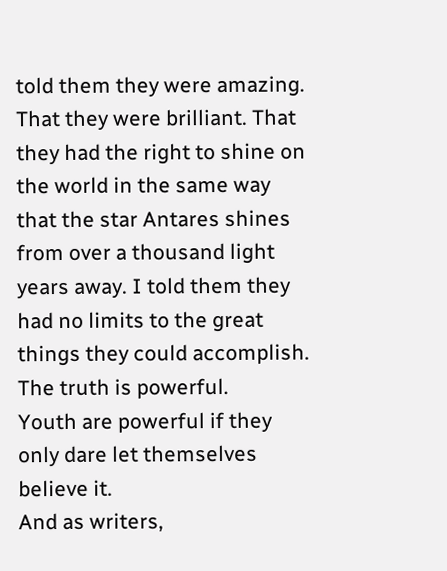told them they were amazing. That they were brilliant. That they had the right to shine on the world in the same way that the star Antares shines from over a thousand light years away. I told them they had no limits to the great things they could accomplish.
The truth is powerful.
Youth are powerful if they only dare let themselves believe it.
And as writers,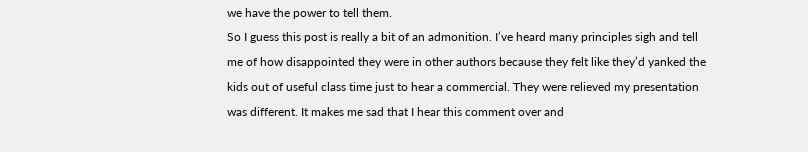we have the power to tell them.
So I guess this post is really a bit of an admonition. I’ve heard many principles sigh and tell me of how disappointed they were in other authors because they felt like they’d yanked the kids out of useful class time just to hear a commercial. They were relieved my presentation was different. It makes me sad that I hear this comment over and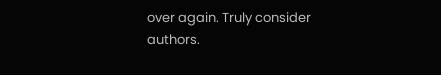over again. Truly consider authors.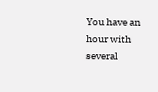You have an hour with several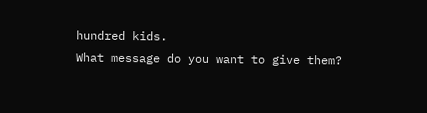hundred kids.
What message do you want to give them?